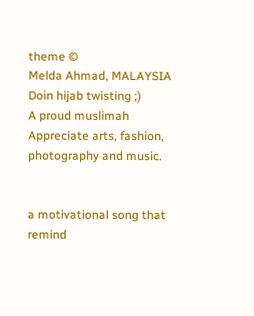theme ©
Melda Ahmad, MALAYSIA
Doin hijab twisting ;)
A proud muslimah
Appreciate arts, fashion, photography and music.


a motivational song that remind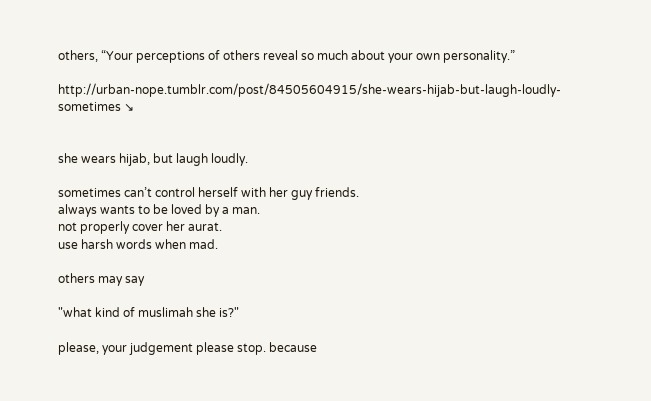others, “Your perceptions of others reveal so much about your own personality.”

http://urban-nope.tumblr.com/post/84505604915/she-wears-hijab-but-laugh-loudly-sometimes ↘


she wears hijab, but laugh loudly.

sometimes can’t control herself with her guy friends.
always wants to be loved by a man.
not properly cover her aurat.
use harsh words when mad.

others may say

"what kind of muslimah she is?"

please, your judgement please stop. because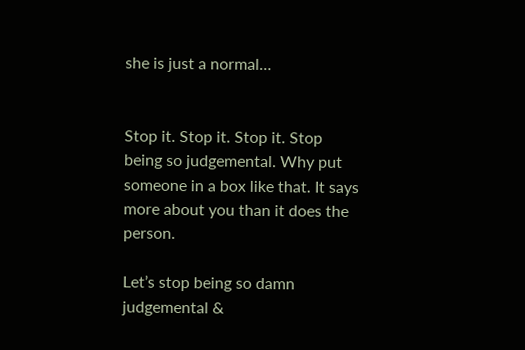she is just a normal…


Stop it. Stop it. Stop it. Stop being so judgemental. Why put someone in a box like that. It says more about you than it does the person.

Let’s stop being so damn judgemental &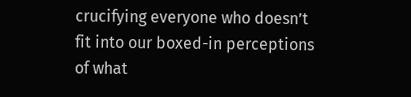crucifying everyone who doesn’t fit into our boxed-in perceptions of what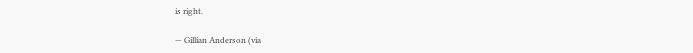is right.

— Gillian Anderson (via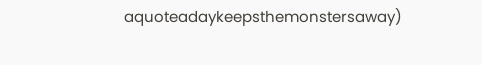aquoteadaykeepsthemonstersaway)